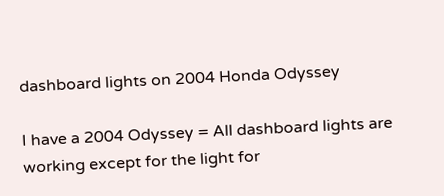dashboard lights on 2004 Honda Odyssey

I have a 2004 Odyssey = All dashboard lights are working except for the light for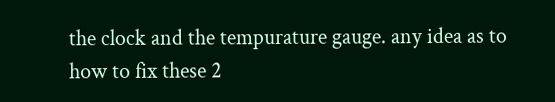the clock and the tempurature gauge. any idea as to how to fix these 2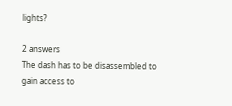lights?

2 answers
The dash has to be disassembled to gain access to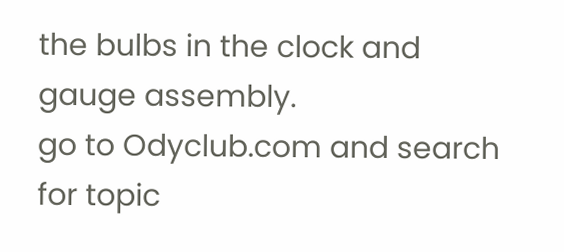the bulbs in the clock and gauge assembly.
go to Odyclub.com and search for topic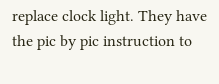replace clock light. They have the pic by pic instruction to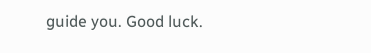guide you. Good luck.